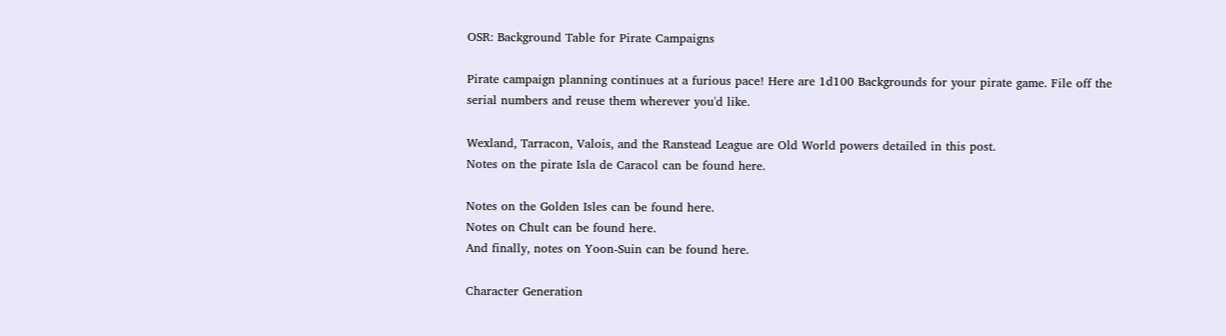OSR: Background Table for Pirate Campaigns

Pirate campaign planning continues at a furious pace! Here are 1d100 Backgrounds for your pirate game. File off the serial numbers and reuse them wherever you'd like.

Wexland, Tarracon, Valois, and the Ranstead League are Old World powers detailed in this post.
Notes on the pirate Isla de Caracol can be found here.

Notes on the Golden Isles can be found here.
Notes on Chult can be found here.
And finally, notes on Yoon-Suin can be found here.

Character Generation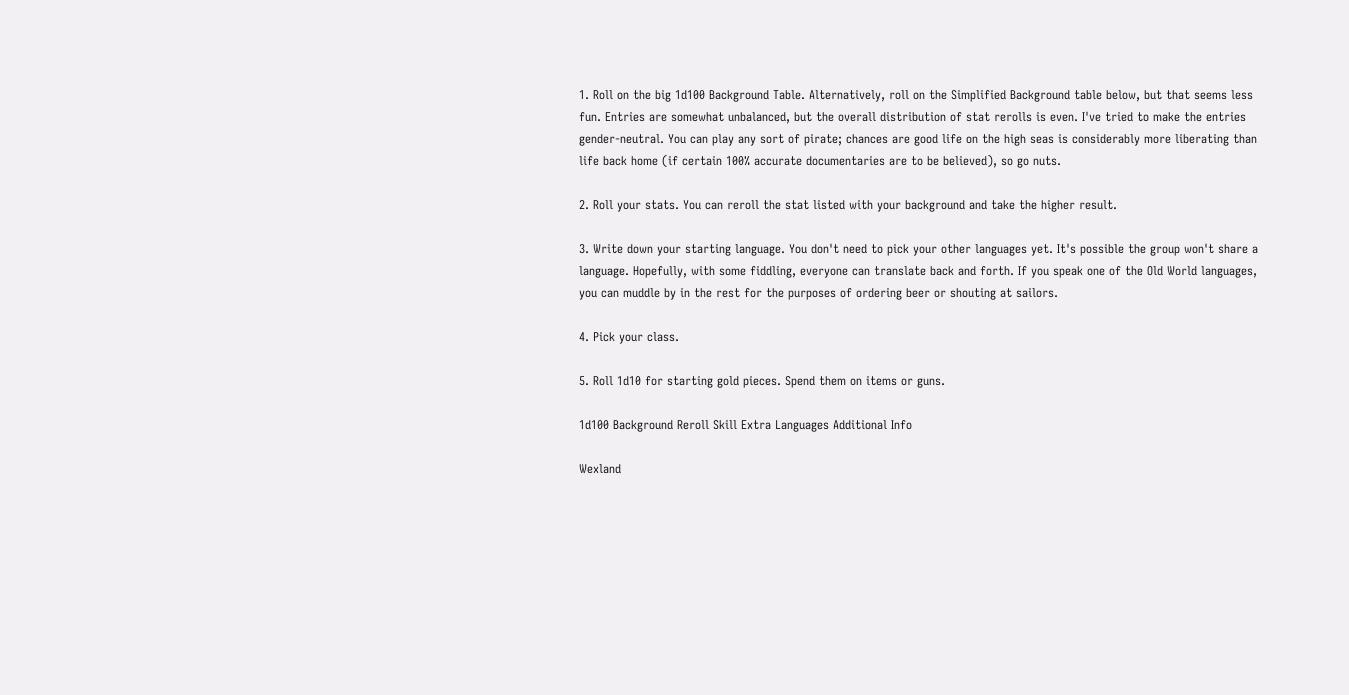1. Roll on the big 1d100 Background Table. Alternatively, roll on the Simplified Background table below, but that seems less fun. Entries are somewhat unbalanced, but the overall distribution of stat rerolls is even. I've tried to make the entries gender-neutral. You can play any sort of pirate; chances are good life on the high seas is considerably more liberating than life back home (if certain 100% accurate documentaries are to be believed), so go nuts.

2. Roll your stats. You can reroll the stat listed with your background and take the higher result.

3. Write down your starting language. You don't need to pick your other languages yet. It's possible the group won't share a language. Hopefully, with some fiddling, everyone can translate back and forth. If you speak one of the Old World languages, you can muddle by in the rest for the purposes of ordering beer or shouting at sailors.

4. Pick your class.

5. Roll 1d10 for starting gold pieces. Spend them on items or guns.

1d100 Background Reroll Skill Extra Languages Additional Info

Wexland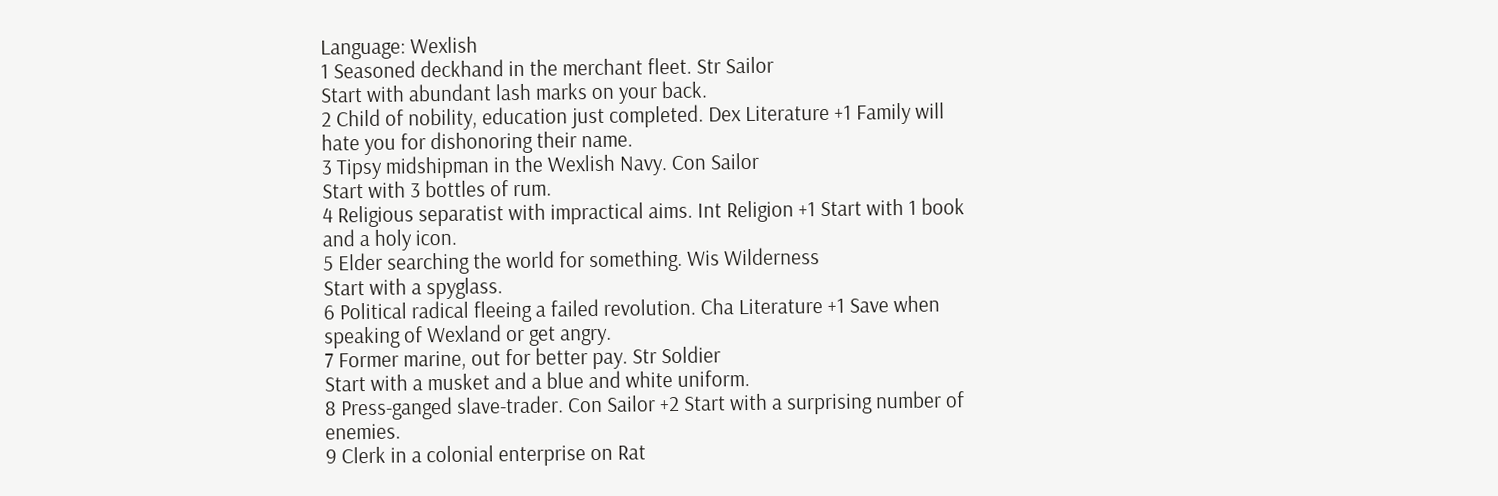Language: Wexlish
1 Seasoned deckhand in the merchant fleet. Str Sailor
Start with abundant lash marks on your back.
2 Child of nobility, education just completed. Dex Literature +1 Family will hate you for dishonoring their name.
3 Tipsy midshipman in the Wexlish Navy. Con Sailor
Start with 3 bottles of rum.
4 Religious separatist with impractical aims. Int Religion +1 Start with 1 book and a holy icon.
5 Elder searching the world for something. Wis Wilderness
Start with a spyglass.
6 Political radical fleeing a failed revolution. Cha Literature +1 Save when speaking of Wexland or get angry.
7 Former marine, out for better pay. Str Soldier
Start with a musket and a blue and white uniform.
8 Press-ganged slave-trader. Con Sailor +2 Start with a surprising number of enemies.
9 Clerk in a colonial enterprise on Rat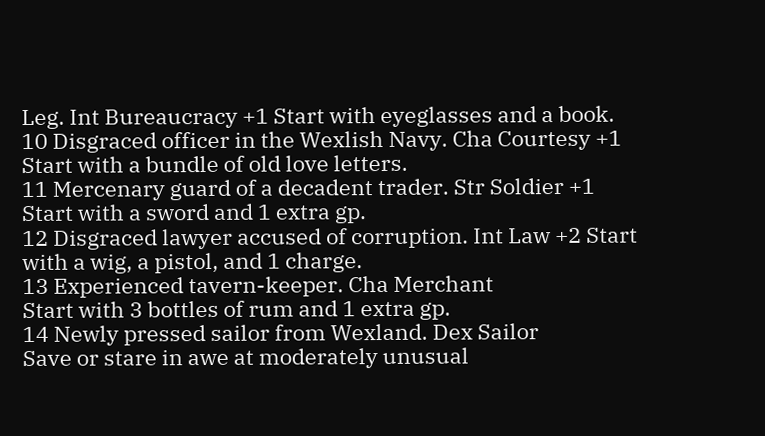Leg. Int Bureaucracy +1 Start with eyeglasses and a book.
10 Disgraced officer in the Wexlish Navy. Cha Courtesy +1 Start with a bundle of old love letters.
11 Mercenary guard of a decadent trader. Str Soldier +1 Start with a sword and 1 extra gp.
12 Disgraced lawyer accused of corruption. Int Law +2 Start with a wig, a pistol, and 1 charge.
13 Experienced tavern-keeper. Cha Merchant
Start with 3 bottles of rum and 1 extra gp.
14 Newly pressed sailor from Wexland. Dex Sailor
Save or stare in awe at moderately unusual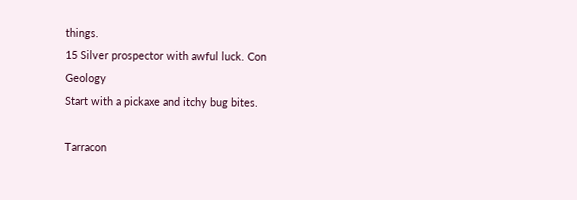things.
15 Silver prospector with awful luck. Con Geology
Start with a pickaxe and itchy bug bites.

Tarracon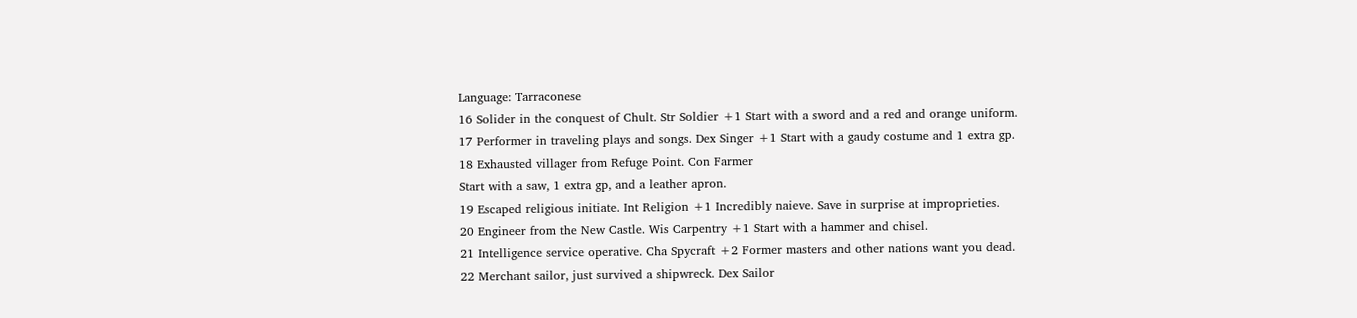Language: Tarraconese
16 Solider in the conquest of Chult. Str Soldier +1 Start with a sword and a red and orange uniform.
17 Performer in traveling plays and songs. Dex Singer +1 Start with a gaudy costume and 1 extra gp.
18 Exhausted villager from Refuge Point. Con Farmer
Start with a saw, 1 extra gp, and a leather apron.
19 Escaped religious initiate. Int Religion +1 Incredibly naieve. Save in surprise at improprieties.
20 Engineer from the New Castle. Wis Carpentry +1 Start with a hammer and chisel.
21 Intelligence service operative. Cha Spycraft +2 Former masters and other nations want you dead.
22 Merchant sailor, just survived a shipwreck. Dex Sailor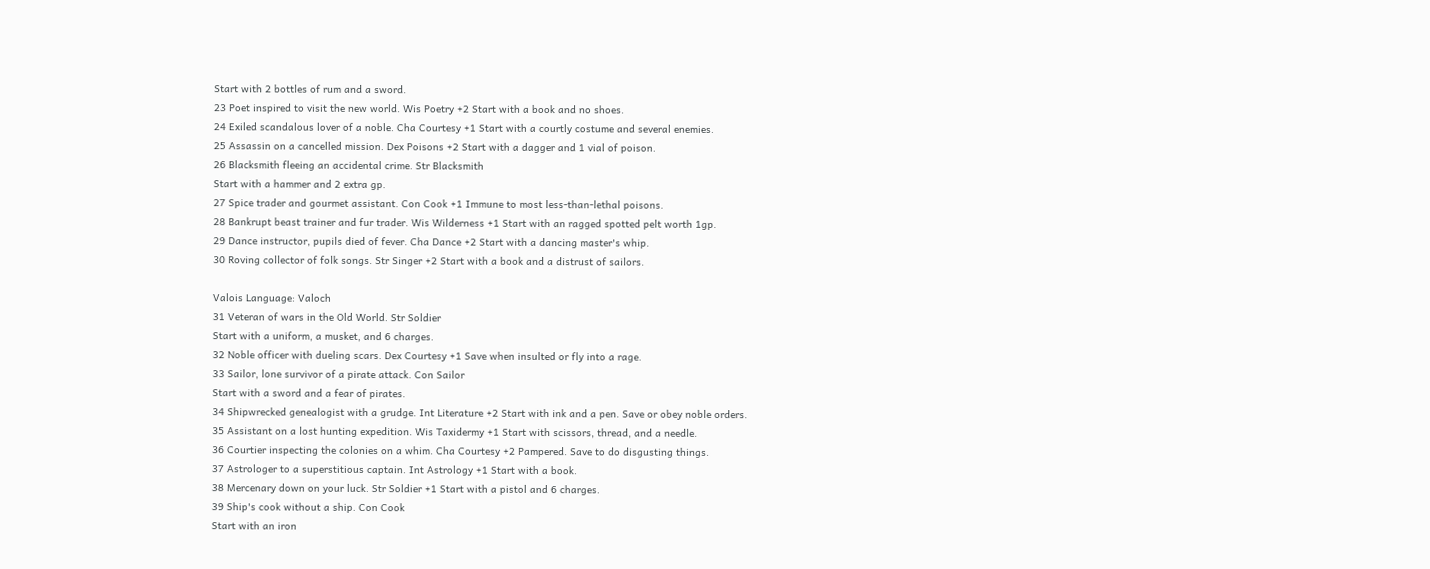Start with 2 bottles of rum and a sword.
23 Poet inspired to visit the new world. Wis Poetry +2 Start with a book and no shoes.
24 Exiled scandalous lover of a noble. Cha Courtesy +1 Start with a courtly costume and several enemies.
25 Assassin on a cancelled mission. Dex Poisons +2 Start with a dagger and 1 vial of poison.
26 Blacksmith fleeing an accidental crime. Str Blacksmith
Start with a hammer and 2 extra gp.
27 Spice trader and gourmet assistant. Con Cook +1 Immune to most less-than-lethal poisons.
28 Bankrupt beast trainer and fur trader. Wis Wilderness +1 Start with an ragged spotted pelt worth 1gp.
29 Dance instructor, pupils died of fever. Cha Dance +2 Start with a dancing master's whip.
30 Roving collector of folk songs. Str Singer +2 Start with a book and a distrust of sailors.

Valois Language: Valoch
31 Veteran of wars in the Old World. Str Soldier
Start with a uniform, a musket, and 6 charges.
32 Noble officer with dueling scars. Dex Courtesy +1 Save when insulted or fly into a rage.
33 Sailor, lone survivor of a pirate attack. Con Sailor
Start with a sword and a fear of pirates.
34 Shipwrecked genealogist with a grudge. Int Literature +2 Start with ink and a pen. Save or obey noble orders.
35 Assistant on a lost hunting expedition. Wis Taxidermy +1 Start with scissors, thread, and a needle.
36 Courtier inspecting the colonies on a whim. Cha Courtesy +2 Pampered. Save to do disgusting things.
37 Astrologer to a superstitious captain. Int Astrology +1 Start with a book.
38 Mercenary down on your luck. Str Soldier +1 Start with a pistol and 6 charges.
39 Ship's cook without a ship. Con Cook
Start with an iron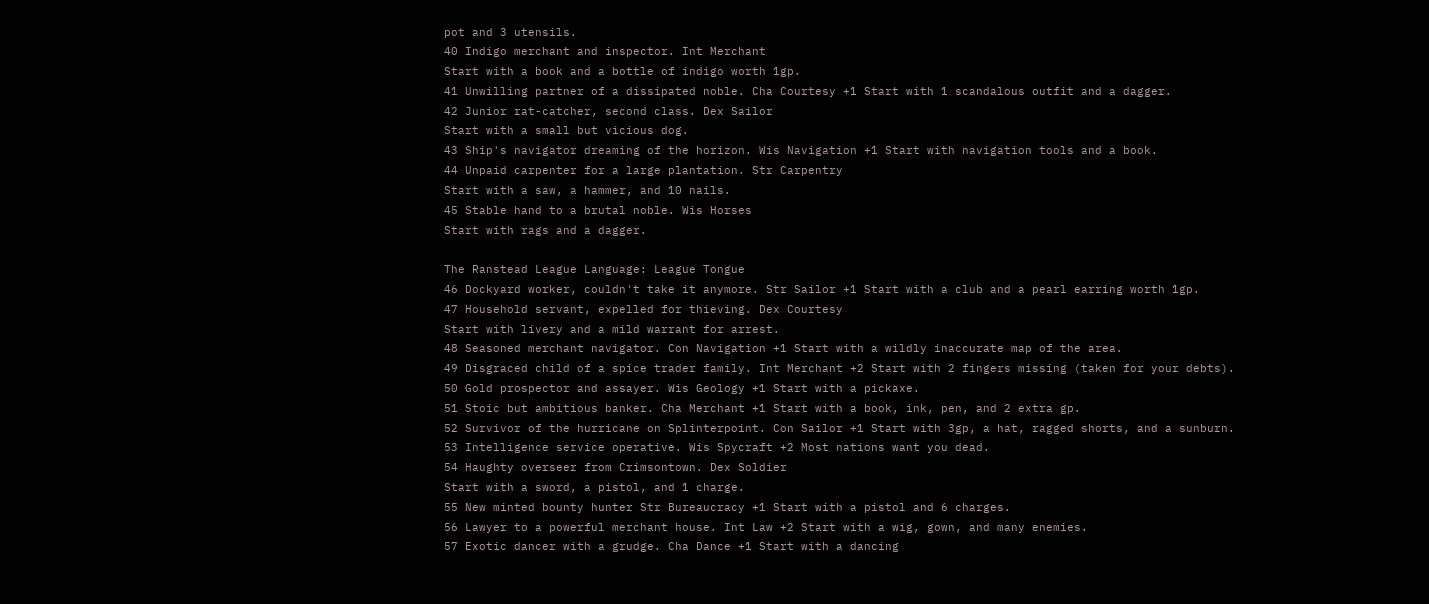pot and 3 utensils.
40 Indigo merchant and inspector. Int Merchant
Start with a book and a bottle of indigo worth 1gp.
41 Unwilling partner of a dissipated noble. Cha Courtesy +1 Start with 1 scandalous outfit and a dagger.
42 Junior rat-catcher, second class. Dex Sailor
Start with a small but vicious dog.
43 Ship's navigator dreaming of the horizon. Wis Navigation +1 Start with navigation tools and a book.
44 Unpaid carpenter for a large plantation. Str Carpentry
Start with a saw, a hammer, and 10 nails.
45 Stable hand to a brutal noble. Wis Horses
Start with rags and a dagger.

The Ranstead League Language: League Tongue
46 Dockyard worker, couldn't take it anymore. Str Sailor +1 Start with a club and a pearl earring worth 1gp.
47 Household servant, expelled for thieving. Dex Courtesy
Start with livery and a mild warrant for arrest.
48 Seasoned merchant navigator. Con Navigation +1 Start with a wildly inaccurate map of the area.
49 Disgraced child of a spice trader family. Int Merchant +2 Start with 2 fingers missing (taken for your debts).
50 Gold prospector and assayer. Wis Geology +1 Start with a pickaxe.
51 Stoic but ambitious banker. Cha Merchant +1 Start with a book, ink, pen, and 2 extra gp.
52 Survivor of the hurricane on Splinterpoint. Con Sailor +1 Start with 3gp, a hat, ragged shorts, and a sunburn.
53 Intelligence service operative. Wis Spycraft +2 Most nations want you dead.
54 Haughty overseer from Crimsontown. Dex Soldier
Start with a sword, a pistol, and 1 charge.
55 New minted bounty hunter Str Bureaucracy +1 Start with a pistol and 6 charges.
56 Lawyer to a powerful merchant house. Int Law +2 Start with a wig, gown, and many enemies.
57 Exotic dancer with a grudge. Cha Dance +1 Start with a dancing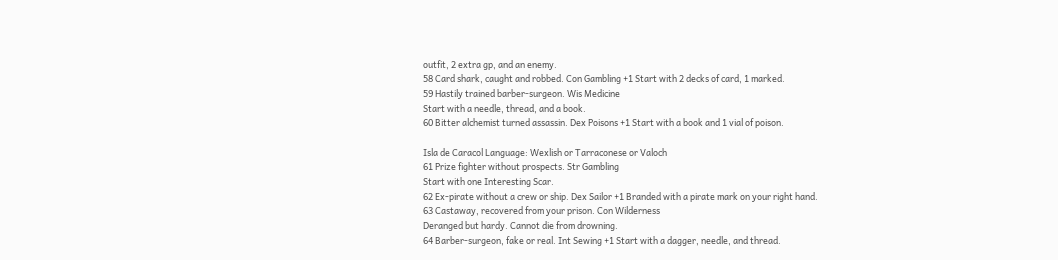outfit, 2 extra gp, and an enemy.
58 Card shark, caught and robbed. Con Gambling +1 Start with 2 decks of card, 1 marked.
59 Hastily trained barber-surgeon. Wis Medicine
Start with a needle, thread, and a book.
60 Bitter alchemist turned assassin. Dex Poisons +1 Start with a book and 1 vial of poison.

Isla de Caracol Language: Wexlish or Tarraconese or Valoch
61 Prize fighter without prospects. Str Gambling
Start with one Interesting Scar.
62 Ex-pirate without a crew or ship. Dex Sailor +1 Branded with a pirate mark on your right hand.
63 Castaway, recovered from your prison. Con Wilderness
Deranged but hardy. Cannot die from drowning.
64 Barber-surgeon, fake or real. Int Sewing +1 Start with a dagger, needle, and thread.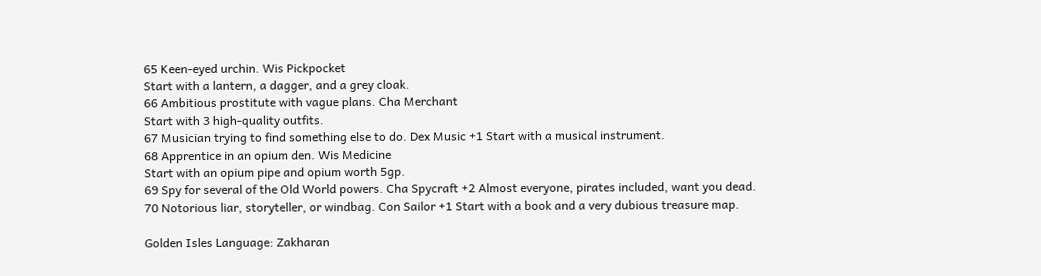65 Keen-eyed urchin. Wis Pickpocket
Start with a lantern, a dagger, and a grey cloak.
66 Ambitious prostitute with vague plans. Cha Merchant
Start with 3 high-quality outfits.
67 Musician trying to find something else to do. Dex Music +1 Start with a musical instrument.
68 Apprentice in an opium den. Wis Medicine
Start with an opium pipe and opium worth 5gp.
69 Spy for several of the Old World powers. Cha Spycraft +2 Almost everyone, pirates included, want you dead.
70 Notorious liar, storyteller, or windbag. Con Sailor +1 Start with a book and a very dubious treasure map.

Golden Isles Language: Zakharan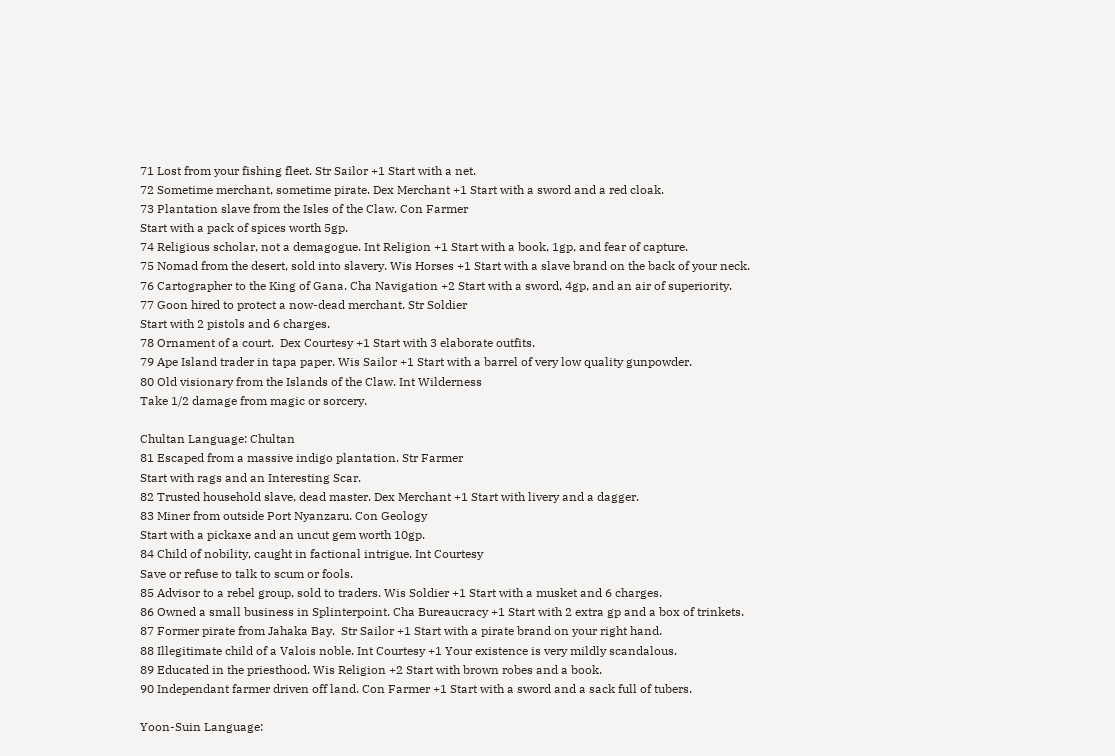71 Lost from your fishing fleet. Str Sailor +1 Start with a net.
72 Sometime merchant, sometime pirate. Dex Merchant +1 Start with a sword and a red cloak.
73 Plantation slave from the Isles of the Claw. Con Farmer
Start with a pack of spices worth 5gp.
74 Religious scholar, not a demagogue. Int Religion +1 Start with a book, 1gp, and fear of capture.
75 Nomad from the desert, sold into slavery. Wis Horses +1 Start with a slave brand on the back of your neck.
76 Cartographer to the King of Gana. Cha Navigation +2 Start with a sword, 4gp, and an air of superiority.
77 Goon hired to protect a now-dead merchant. Str Soldier
Start with 2 pistols and 6 charges.
78 Ornament of a court.  Dex Courtesy +1 Start with 3 elaborate outfits.
79 Ape Island trader in tapa paper. Wis Sailor +1 Start with a barrel of very low quality gunpowder.
80 Old visionary from the Islands of the Claw. Int Wilderness
Take 1/2 damage from magic or sorcery.

Chultan Language: Chultan
81 Escaped from a massive indigo plantation. Str Farmer
Start with rags and an Interesting Scar.
82 Trusted household slave, dead master. Dex Merchant +1 Start with livery and a dagger.
83 Miner from outside Port Nyanzaru. Con Geology
Start with a pickaxe and an uncut gem worth 10gp.
84 Child of nobility, caught in factional intrigue. Int Courtesy
Save or refuse to talk to scum or fools.
85 Advisor to a rebel group, sold to traders. Wis Soldier +1 Start with a musket and 6 charges.
86 Owned a small business in Splinterpoint. Cha Bureaucracy +1 Start with 2 extra gp and a box of trinkets.
87 Former pirate from Jahaka Bay.  Str Sailor +1 Start with a pirate brand on your right hand.
88 Illegitimate child of a Valois noble. Int Courtesy +1 Your existence is very mildly scandalous.
89 Educated in the priesthood. Wis Religion +2 Start with brown robes and a book.
90 Independant farmer driven off land. Con Farmer +1 Start with a sword and a sack full of tubers.

Yoon-Suin Language: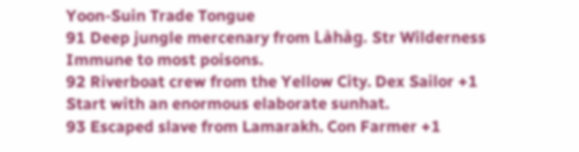Yoon-Suin Trade Tongue
91 Deep jungle mercenary from Làhàg. Str Wilderness
Immune to most poisons.
92 Riverboat crew from the Yellow City. Dex Sailor +1 Start with an enormous elaborate sunhat.
93 Escaped slave from Lamarakh. Con Farmer +1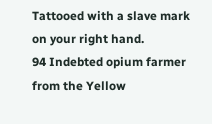Tattooed with a slave mark on your right hand.
94 Indebted opium farmer from the Yellow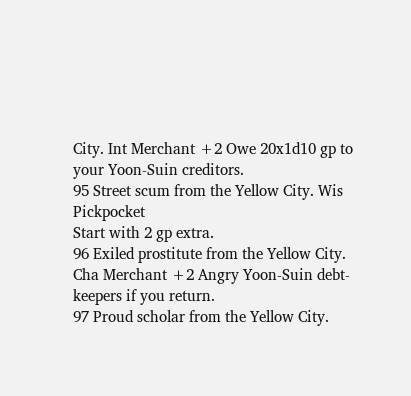City. Int Merchant +2 Owe 20x1d10 gp to your Yoon-Suin creditors.
95 Street scum from the Yellow City. Wis Pickpocket
Start with 2 gp extra.
96 Exiled prostitute from the Yellow City. Cha Merchant +2 Angry Yoon-Suin debt-keepers if you return.
97 Proud scholar from the Yellow City.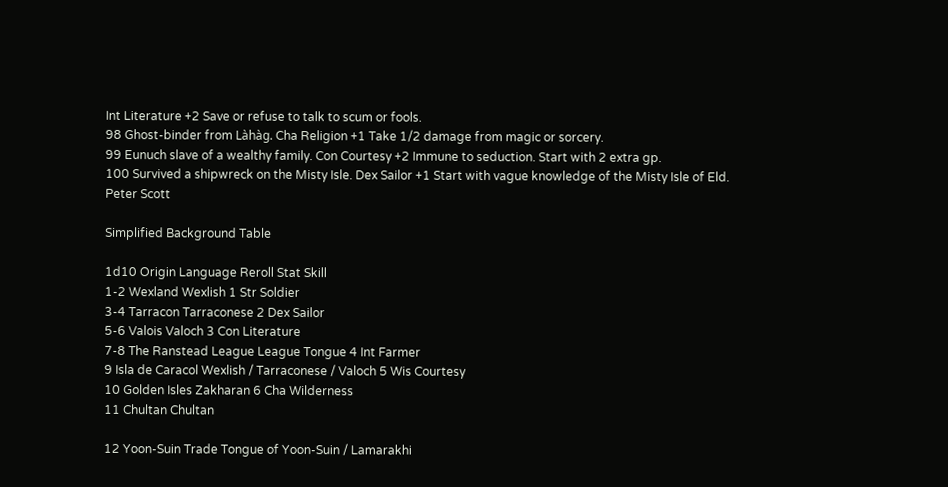Int Literature +2 Save or refuse to talk to scum or fools.
98 Ghost-binder from Làhàg. Cha Religion +1 Take 1/2 damage from magic or sorcery.
99 Eunuch slave of a wealthy family. Con Courtesy +2 Immune to seduction. Start with 2 extra gp.
100 Survived a shipwreck on the Misty Isle. Dex Sailor +1 Start with vague knowledge of the Misty Isle of Eld.
Peter Scott

Simplified Background Table

1d10 Origin Language Reroll Stat Skill
1-2 Wexland Wexlish 1 Str Soldier
3-4 Tarracon Tarraconese 2 Dex Sailor
5-6 Valois Valoch 3 Con Literature
7-8 The Ranstead League League Tongue 4 Int Farmer
9 Isla de Caracol Wexlish / Tarraconese / Valoch 5 Wis Courtesy
10 Golden Isles Zakharan 6 Cha Wilderness
11 Chultan Chultan

12 Yoon-Suin Trade Tongue of Yoon-Suin / Lamarakhi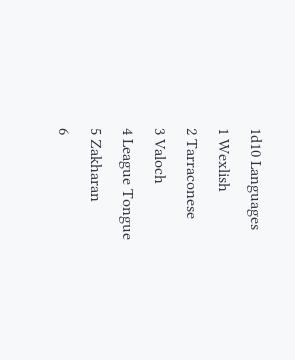1d10 Languages
1 Wexlish
2 Tarraconese
3 Valoch
4 League Tongue
5 Zakharan
6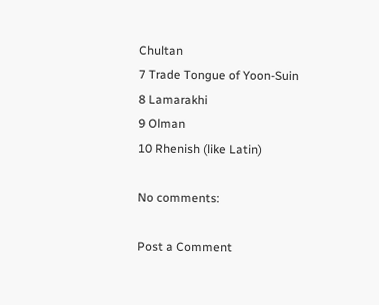Chultan
7 Trade Tongue of Yoon-Suin
8 Lamarakhi
9 Olman
10 Rhenish (like Latin)

No comments:

Post a Comment